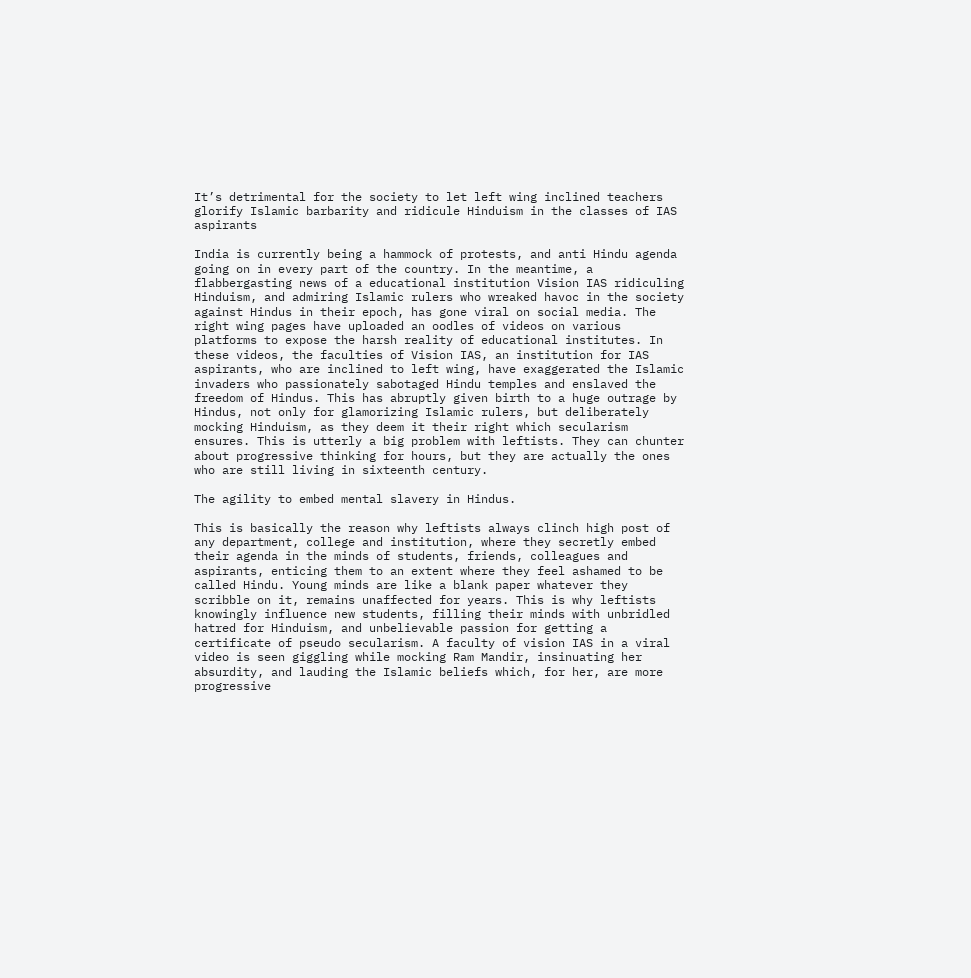It’s detrimental for the society to let left wing inclined teachers glorify Islamic barbarity and ridicule Hinduism in the classes of IAS aspirants

India is currently being a hammock of protests, and anti Hindu agenda going on in every part of the country. In the meantime, a flabbergasting news of a educational institution Vision IAS ridiculing Hinduism, and admiring Islamic rulers who wreaked havoc in the society against Hindus in their epoch, has gone viral on social media. The right wing pages have uploaded an oodles of videos on various platforms to expose the harsh reality of educational institutes. In these videos, the faculties of Vision IAS, an institution for IAS aspirants, who are inclined to left wing, have exaggerated the Islamic invaders who passionately sabotaged Hindu temples and enslaved the freedom of Hindus. This has abruptly given birth to a huge outrage by Hindus, not only for glamorizing Islamic rulers, but deliberately mocking Hinduism, as they deem it their right which secularism ensures. This is utterly a big problem with leftists. They can chunter about progressive thinking for hours, but they are actually the ones who are still living in sixteenth century.

The agility to embed mental slavery in Hindus.

This is basically the reason why leftists always clinch high post of any department, college and institution, where they secretly embed their agenda in the minds of students, friends, colleagues and aspirants, enticing them to an extent where they feel ashamed to be called Hindu. Young minds are like a blank paper whatever they scribble on it, remains unaffected for years. This is why leftists knowingly influence new students, filling their minds with unbridled hatred for Hinduism, and unbelievable passion for getting a certificate of pseudo secularism. A faculty of vision IAS in a viral video is seen giggling while mocking Ram Mandir, insinuating her absurdity, and lauding the Islamic beliefs which, for her, are more progressive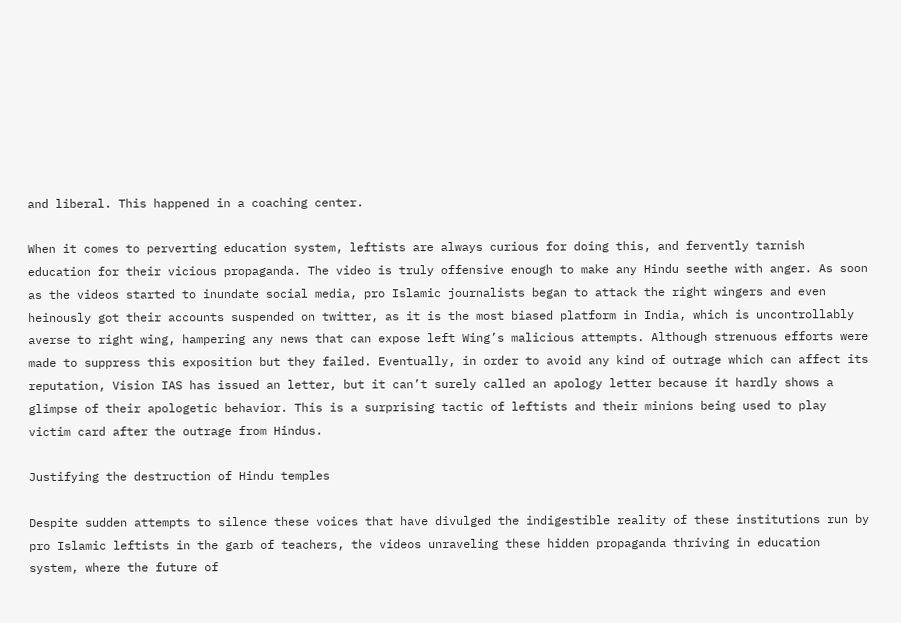and liberal. This happened in a coaching center.

When it comes to perverting education system, leftists are always curious for doing this, and fervently tarnish education for their vicious propaganda. The video is truly offensive enough to make any Hindu seethe with anger. As soon as the videos started to inundate social media, pro Islamic journalists began to attack the right wingers and even heinously got their accounts suspended on twitter, as it is the most biased platform in India, which is uncontrollably averse to right wing, hampering any news that can expose left Wing’s malicious attempts. Although strenuous efforts were made to suppress this exposition but they failed. Eventually, in order to avoid any kind of outrage which can affect its reputation, Vision IAS has issued an letter, but it can’t surely called an apology letter because it hardly shows a glimpse of their apologetic behavior. This is a surprising tactic of leftists and their minions being used to play victim card after the outrage from Hindus.

Justifying the destruction of Hindu temples

Despite sudden attempts to silence these voices that have divulged the indigestible reality of these institutions run by pro Islamic leftists in the garb of teachers, the videos unraveling these hidden propaganda thriving in education system, where the future of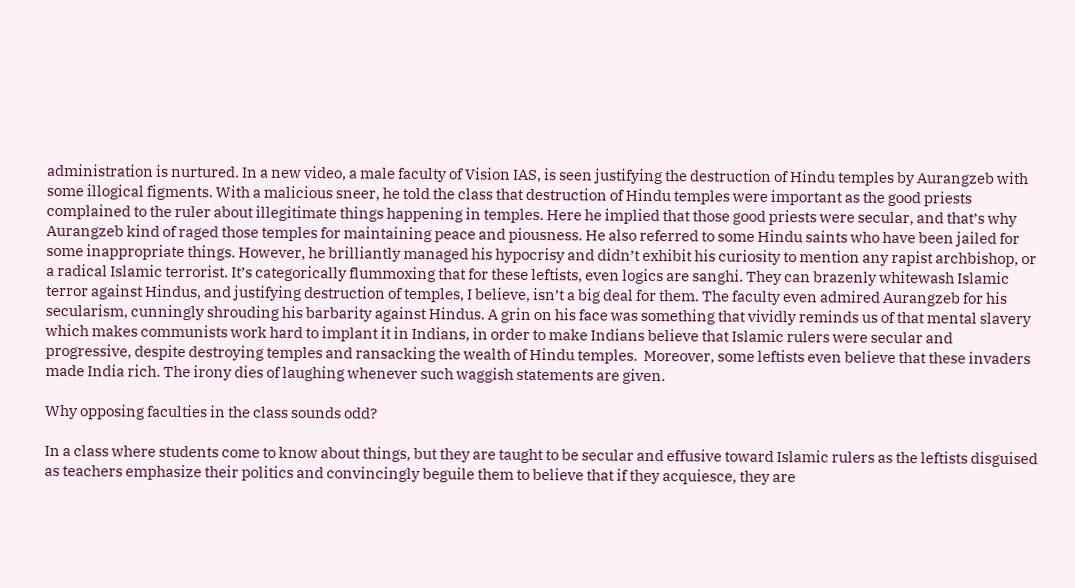administration is nurtured. In a new video, a male faculty of Vision IAS, is seen justifying the destruction of Hindu temples by Aurangzeb with some illogical figments. With a malicious sneer, he told the class that destruction of Hindu temples were important as the good priests complained to the ruler about illegitimate things happening in temples. Here he implied that those good priests were secular, and that’s why Aurangzeb kind of raged those temples for maintaining peace and piousness. He also referred to some Hindu saints who have been jailed for some inappropriate things. However, he brilliantly managed his hypocrisy and didn’t exhibit his curiosity to mention any rapist archbishop, or a radical Islamic terrorist. It’s categorically flummoxing that for these leftists, even logics are sanghi. They can brazenly whitewash Islamic terror against Hindus, and justifying destruction of temples, I believe, isn’t a big deal for them. The faculty even admired Aurangzeb for his secularism, cunningly shrouding his barbarity against Hindus. A grin on his face was something that vividly reminds us of that mental slavery which makes communists work hard to implant it in Indians, in order to make Indians believe that Islamic rulers were secular and progressive, despite destroying temples and ransacking the wealth of Hindu temples.  Moreover, some leftists even believe that these invaders made India rich. The irony dies of laughing whenever such waggish statements are given.

Why opposing faculties in the class sounds odd?

In a class where students come to know about things, but they are taught to be secular and effusive toward Islamic rulers as the leftists disguised as teachers emphasize their politics and convincingly beguile them to believe that if they acquiesce, they are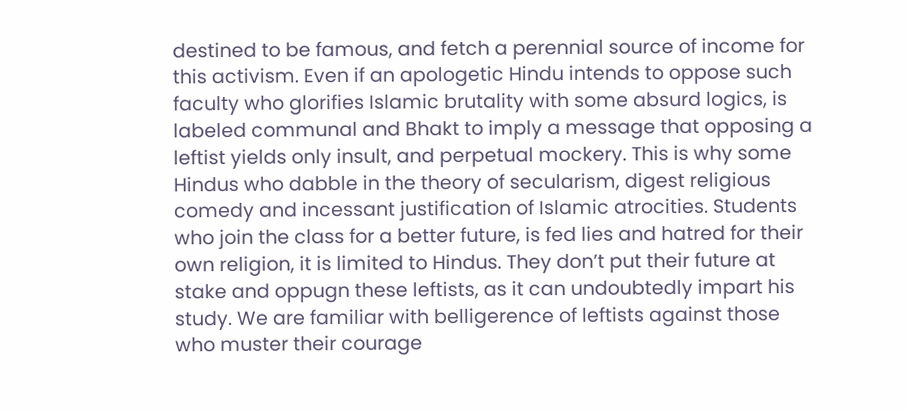destined to be famous, and fetch a perennial source of income for this activism. Even if an apologetic Hindu intends to oppose such faculty who glorifies Islamic brutality with some absurd logics, is labeled communal and Bhakt to imply a message that opposing a leftist yields only insult, and perpetual mockery. This is why some Hindus who dabble in the theory of secularism, digest religious comedy and incessant justification of Islamic atrocities. Students who join the class for a better future, is fed lies and hatred for their own religion, it is limited to Hindus. They don’t put their future at stake and oppugn these leftists, as it can undoubtedly impart his study. We are familiar with belligerence of leftists against those who muster their courage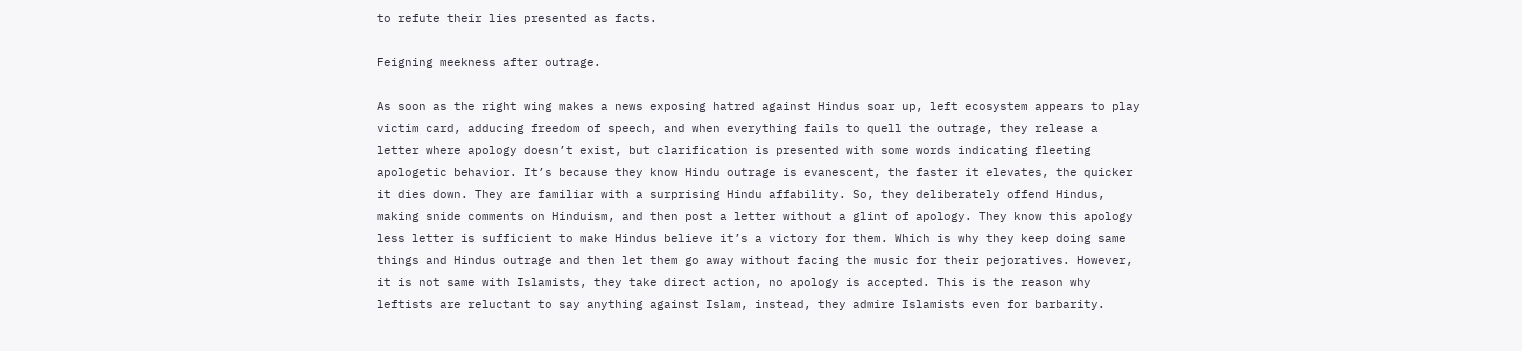to refute their lies presented as facts.

Feigning meekness after outrage.

As soon as the right wing makes a news exposing hatred against Hindus soar up, left ecosystem appears to play victim card, adducing freedom of speech, and when everything fails to quell the outrage, they release a letter where apology doesn’t exist, but clarification is presented with some words indicating fleeting apologetic behavior. It’s because they know Hindu outrage is evanescent, the faster it elevates, the quicker it dies down. They are familiar with a surprising Hindu affability. So, they deliberately offend Hindus, making snide comments on Hinduism, and then post a letter without a glint of apology. They know this apology less letter is sufficient to make Hindus believe it’s a victory for them. Which is why they keep doing same things and Hindus outrage and then let them go away without facing the music for their pejoratives. However, it is not same with Islamists, they take direct action, no apology is accepted. This is the reason why leftists are reluctant to say anything against Islam, instead, they admire Islamists even for barbarity.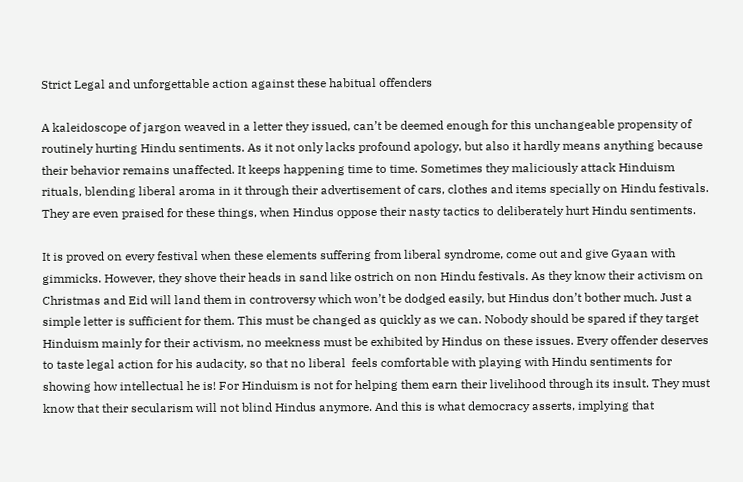Strict Legal and unforgettable action against these habitual offenders

A kaleidoscope of jargon weaved in a letter they issued, can’t be deemed enough for this unchangeable propensity of routinely hurting Hindu sentiments. As it not only lacks profound apology, but also it hardly means anything because their behavior remains unaffected. It keeps happening time to time. Sometimes they maliciously attack Hinduism rituals, blending liberal aroma in it through their advertisement of cars, clothes and items specially on Hindu festivals. They are even praised for these things, when Hindus oppose their nasty tactics to deliberately hurt Hindu sentiments.

It is proved on every festival when these elements suffering from liberal syndrome, come out and give Gyaan with gimmicks. However, they shove their heads in sand like ostrich on non Hindu festivals. As they know their activism on Christmas and Eid will land them in controversy which won’t be dodged easily, but Hindus don’t bother much. Just a simple letter is sufficient for them. This must be changed as quickly as we can. Nobody should be spared if they target Hinduism mainly for their activism, no meekness must be exhibited by Hindus on these issues. Every offender deserves to taste legal action for his audacity, so that no liberal  feels comfortable with playing with Hindu sentiments for showing how intellectual he is! For Hinduism is not for helping them earn their livelihood through its insult. They must know that their secularism will not blind Hindus anymore. And this is what democracy asserts, implying that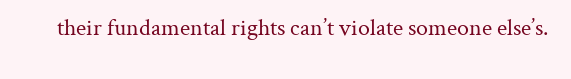their fundamental rights can’t violate someone else’s.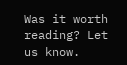Was it worth reading? Let us know.